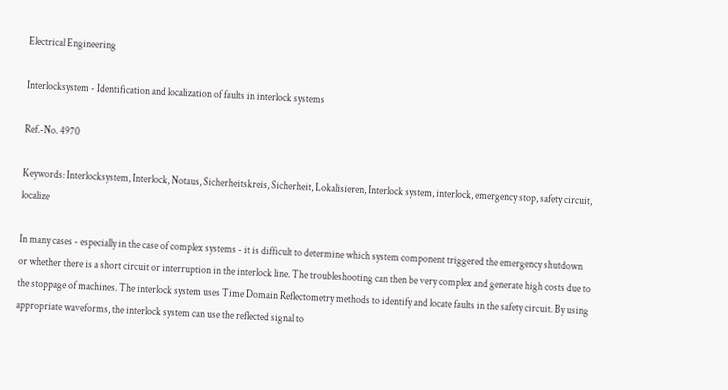Electrical Engineering

Interlocksystem - Identification and localization of faults in interlock systems

Ref.-No. 4970

Keywords: Interlocksystem, Interlock, Notaus, Sicherheitskreis, Sicherheit, Lokalisieren, Interlock system, interlock, emergency stop, safety circuit, localize

In many cases - especially in the case of complex systems - it is difficult to determine which system component triggered the emergency shutdown or whether there is a short circuit or interruption in the interlock line. The troubleshooting can then be very complex and generate high costs due to the stoppage of machines. The interlock system uses Time Domain Reflectometry methods to identify and locate faults in the safety circuit. By using appropriate waveforms, the interlock system can use the reflected signal to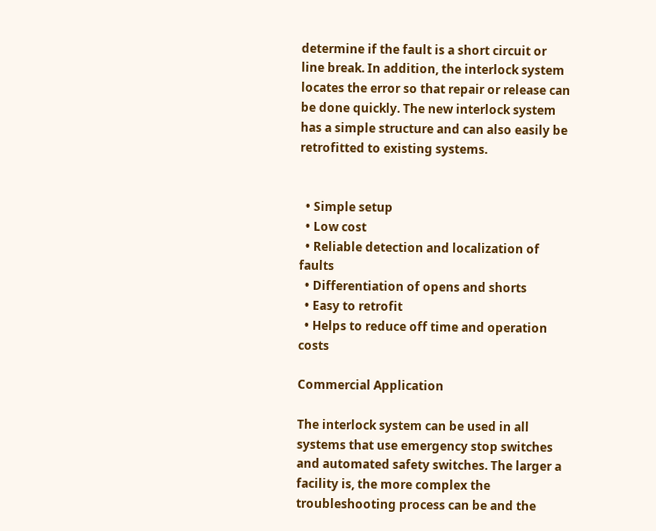determine if the fault is a short circuit or line break. In addition, the interlock system locates the error so that repair or release can be done quickly. The new interlock system has a simple structure and can also easily be retrofitted to existing systems.


  • Simple setup
  • Low cost
  • Reliable detection and localization of faults
  • Differentiation of opens and shorts
  • Easy to retrofit
  • Helps to reduce off time and operation costs

Commercial Application

The interlock system can be used in all systems that use emergency stop switches and automated safety switches. The larger a facility is, the more complex the troubleshooting process can be and the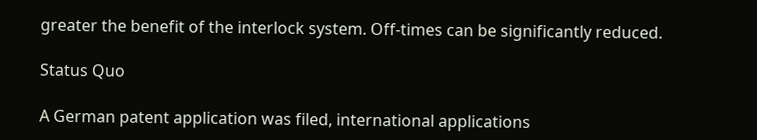greater the benefit of the interlock system. Off-times can be significantly reduced.

Status Quo

A German patent application was filed, international applications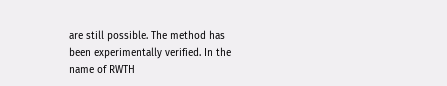are still possible. The method has been experimentally verified. In the name of RWTH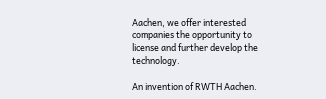Aachen, we offer interested companies the opportunity to license and further develop the technology.

An invention of RWTH Aachen.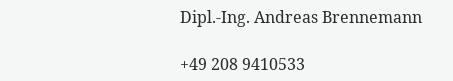Dipl.-Ing. Andreas Brennemann

+49 208 9410533